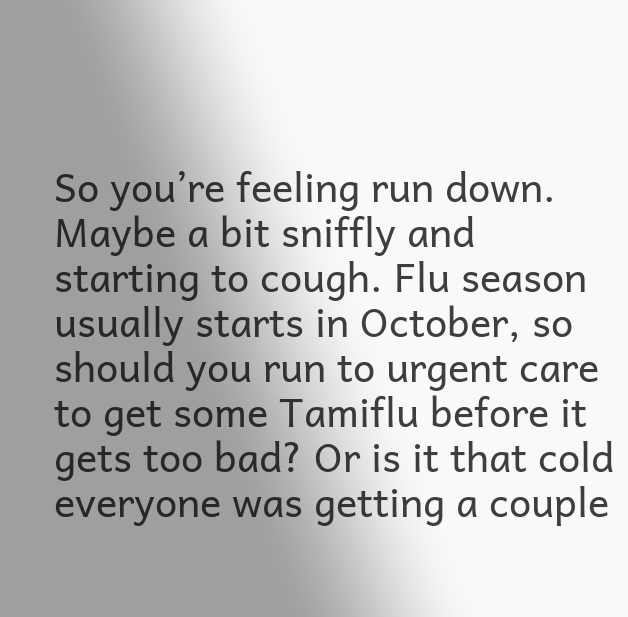So you’re feeling run down. Maybe a bit sniffly and starting to cough. Flu season usually starts in October, so should you run to urgent care to get some Tamiflu before it gets too bad? Or is it that cold everyone was getting a couple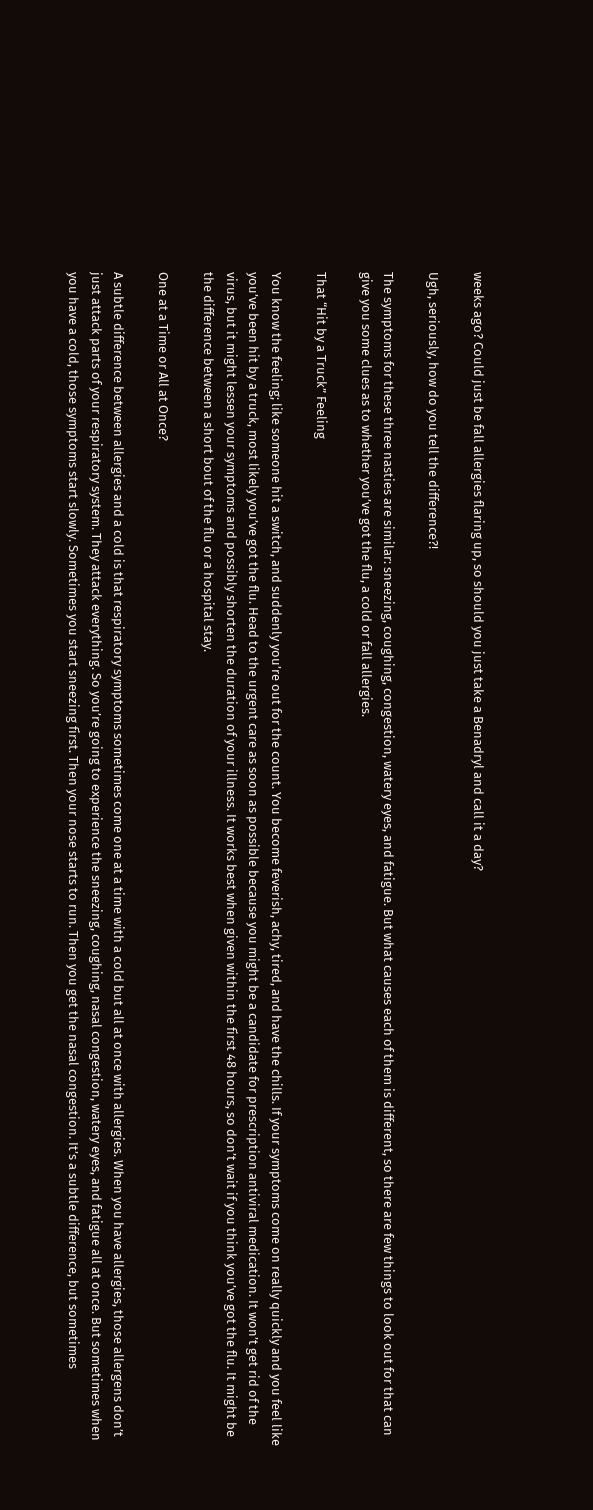weeks ago? Could just be fall allergies flaring up, so should you just take a Benadryl and call it a day?

Ugh, seriously, how do you tell the difference?!

The symptoms for these three nasties are similar: sneezing, coughing, congestion, watery eyes, and fatigue. But what causes each of them is different, so there are few things to look out for that can give you some clues as to whether you’ve got the flu, a cold or fall allergies.

That “Hit by a Truck” Feeling

You know the feeling; like someone hit a switch, and suddenly you’re out for the count. You become feverish, achy, tired, and have the chills. If your symptoms come on really quickly and you feel like you’ve been hit by a truck, most likely you’ve got the flu. Head to the urgent care as soon as possible because you might be a candidate for prescription antiviral medication. It won’t get rid of the virus, but it might lessen your symptoms and possibly shorten the duration of your illness. It works best when given within the first 48 hours, so don’t wait if you think you’ve got the flu. It might be the difference between a short bout of the flu or a hospital stay.

One at a Time or All at Once?

A subtle difference between allergies and a cold is that respiratory symptoms sometimes come one at a time with a cold but all at once with allergies. When you have allergies, those allergens don’t just attack parts of your respiratory system. They attack everything. So you’re going to experience the sneezing, coughing, nasal congestion, watery eyes, and fatigue all at once. But sometimes when you have a cold, those symptoms start slowly. Sometimes you start sneezing first. Then your nose starts to run. Then you get the nasal congestion. It’s a subtle difference, but sometimes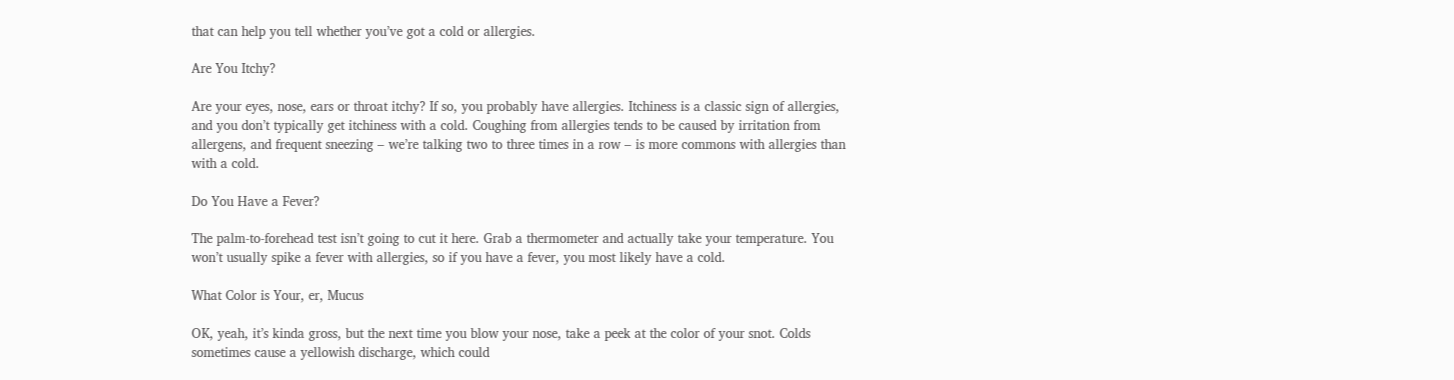that can help you tell whether you’ve got a cold or allergies.

Are You Itchy?

Are your eyes, nose, ears or throat itchy? If so, you probably have allergies. Itchiness is a classic sign of allergies, and you don’t typically get itchiness with a cold. Coughing from allergies tends to be caused by irritation from allergens, and frequent sneezing – we’re talking two to three times in a row – is more commons with allergies than with a cold.

Do You Have a Fever?

The palm-to-forehead test isn’t going to cut it here. Grab a thermometer and actually take your temperature. You won’t usually spike a fever with allergies, so if you have a fever, you most likely have a cold.

What Color is Your, er, Mucus

OK, yeah, it’s kinda gross, but the next time you blow your nose, take a peek at the color of your snot. Colds sometimes cause a yellowish discharge, which could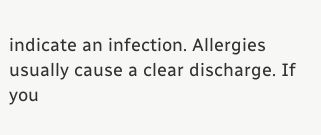indicate an infection. Allergies usually cause a clear discharge. If you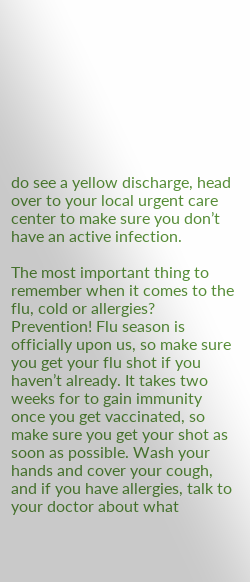do see a yellow discharge, head over to your local urgent care center to make sure you don’t have an active infection.

The most important thing to remember when it comes to the flu, cold or allergies? Prevention! Flu season is officially upon us, so make sure you get your flu shot if you haven’t already. It takes two weeks for to gain immunity once you get vaccinated, so make sure you get your shot as soon as possible. Wash your hands and cover your cough, and if you have allergies, talk to your doctor about what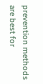prevention methods are best for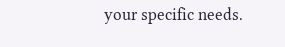your specific needs.